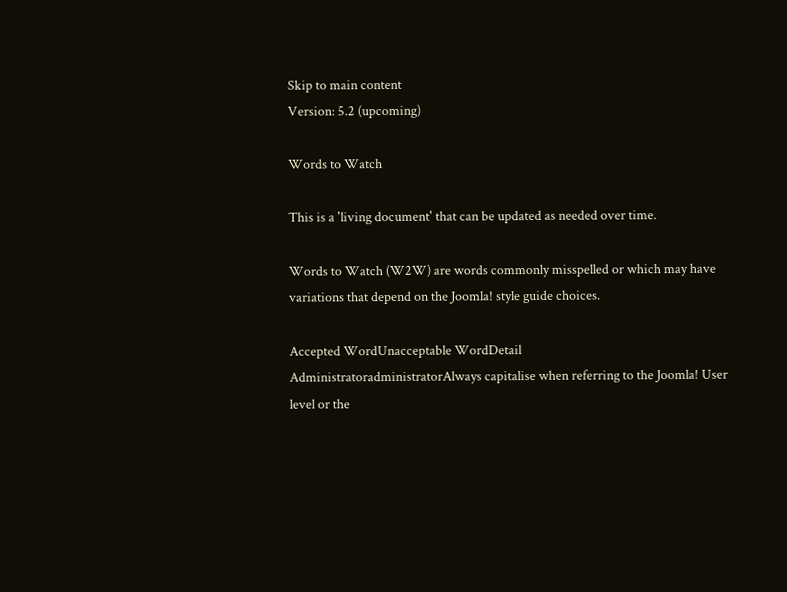Skip to main content
Version: 5.2 (upcoming)

Words to Watch

This is a 'living document' that can be updated as needed over time.

Words to Watch (W2W) are words commonly misspelled or which may have variations that depend on the Joomla! style guide choices.

Accepted WordUnacceptable WordDetail
AdministratoradministratorAlways capitalise when referring to the Joomla! User level or the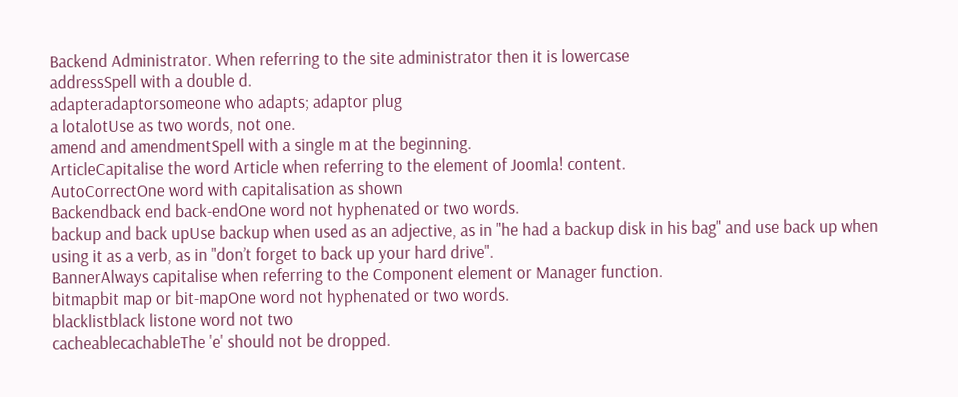Backend Administrator. When referring to the site administrator then it is lowercase
addressSpell with a double d.
adapteradaptorsomeone who adapts; adaptor plug
a lotalotUse as two words, not one.
amend and amendmentSpell with a single m at the beginning.
ArticleCapitalise the word Article when referring to the element of Joomla! content.
AutoCorrectOne word with capitalisation as shown
Backendback end back-endOne word not hyphenated or two words.
backup and back upUse backup when used as an adjective, as in "he had a backup disk in his bag" and use back up when using it as a verb, as in "don’t forget to back up your hard drive".
BannerAlways capitalise when referring to the Component element or Manager function.
bitmapbit map or bit-mapOne word not hyphenated or two words.
blacklistblack listone word not two
cacheablecachableThe 'e' should not be dropped.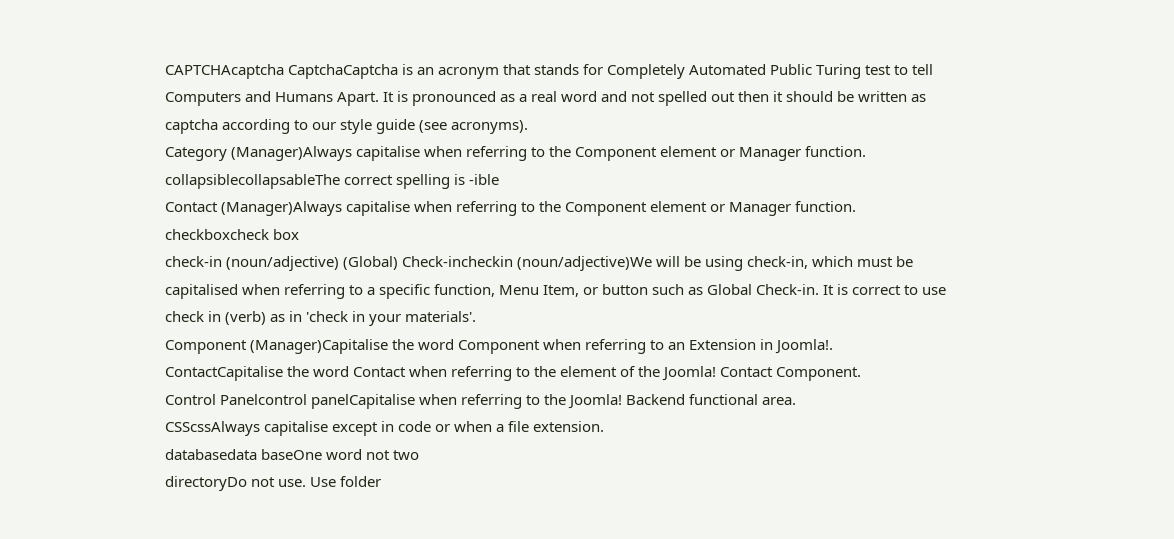CAPTCHAcaptcha CaptchaCaptcha is an acronym that stands for Completely Automated Public Turing test to tell Computers and Humans Apart. It is pronounced as a real word and not spelled out then it should be written as captcha according to our style guide (see acronyms).
Category (Manager)Always capitalise when referring to the Component element or Manager function.
collapsiblecollapsableThe correct spelling is -ible
Contact (Manager)Always capitalise when referring to the Component element or Manager function.
checkboxcheck box
check-in (noun/adjective) (Global) Check-incheckin (noun/adjective)We will be using check-in, which must be capitalised when referring to a specific function, Menu Item, or button such as Global Check-in. It is correct to use check in (verb) as in 'check in your materials'.
Component (Manager)Capitalise the word Component when referring to an Extension in Joomla!.
ContactCapitalise the word Contact when referring to the element of the Joomla! Contact Component.
Control Panelcontrol panelCapitalise when referring to the Joomla! Backend functional area.
CSScssAlways capitalise except in code or when a file extension.
databasedata baseOne word not two
directoryDo not use. Use folder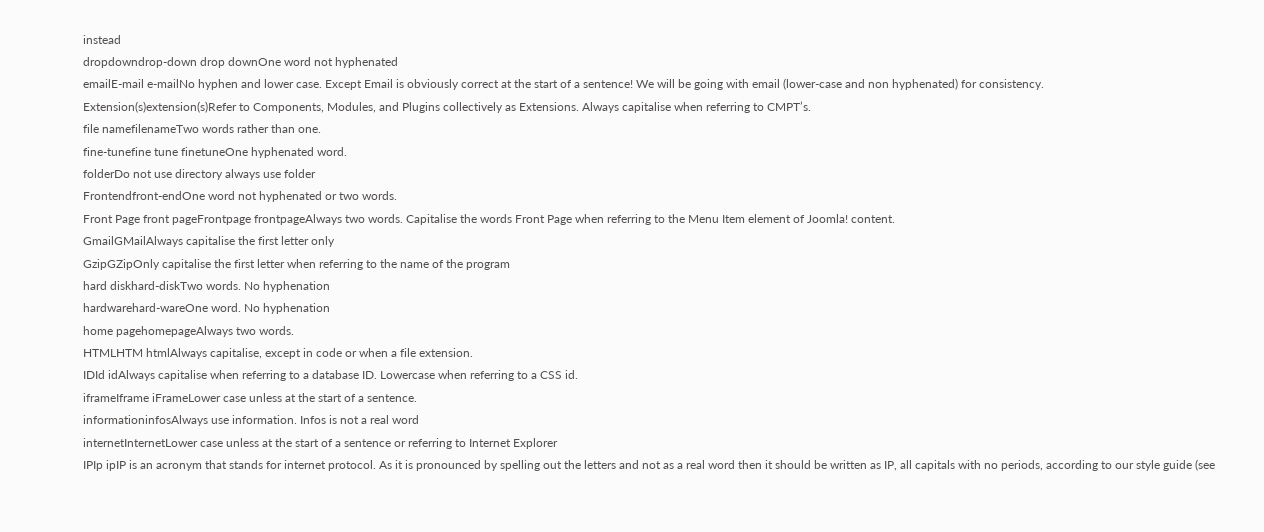instead
dropdowndrop-down drop downOne word not hyphenated
emailE-mail e-mailNo hyphen and lower case. Except Email is obviously correct at the start of a sentence! We will be going with email (lower-case and non hyphenated) for consistency.
Extension(s)extension(s)Refer to Components, Modules, and Plugins collectively as Extensions. Always capitalise when referring to CMPT’s.
file namefilenameTwo words rather than one.
fine-tunefine tune finetuneOne hyphenated word.
folderDo not use directory always use folder
Frontendfront-endOne word not hyphenated or two words.
Front Page front pageFrontpage frontpageAlways two words. Capitalise the words Front Page when referring to the Menu Item element of Joomla! content.
GmailGMailAlways capitalise the first letter only
GzipGZipOnly capitalise the first letter when referring to the name of the program
hard diskhard-diskTwo words. No hyphenation
hardwarehard-wareOne word. No hyphenation
home pagehomepageAlways two words.
HTMLHTM htmlAlways capitalise, except in code or when a file extension.
IDId idAlways capitalise when referring to a database ID. Lowercase when referring to a CSS id.
iframeIframe iFrameLower case unless at the start of a sentence.
informationinfosAlways use information. Infos is not a real word
internetInternetLower case unless at the start of a sentence or referring to Internet Explorer
IPIp ipIP is an acronym that stands for internet protocol. As it is pronounced by spelling out the letters and not as a real word then it should be written as IP, all capitals with no periods, according to our style guide (see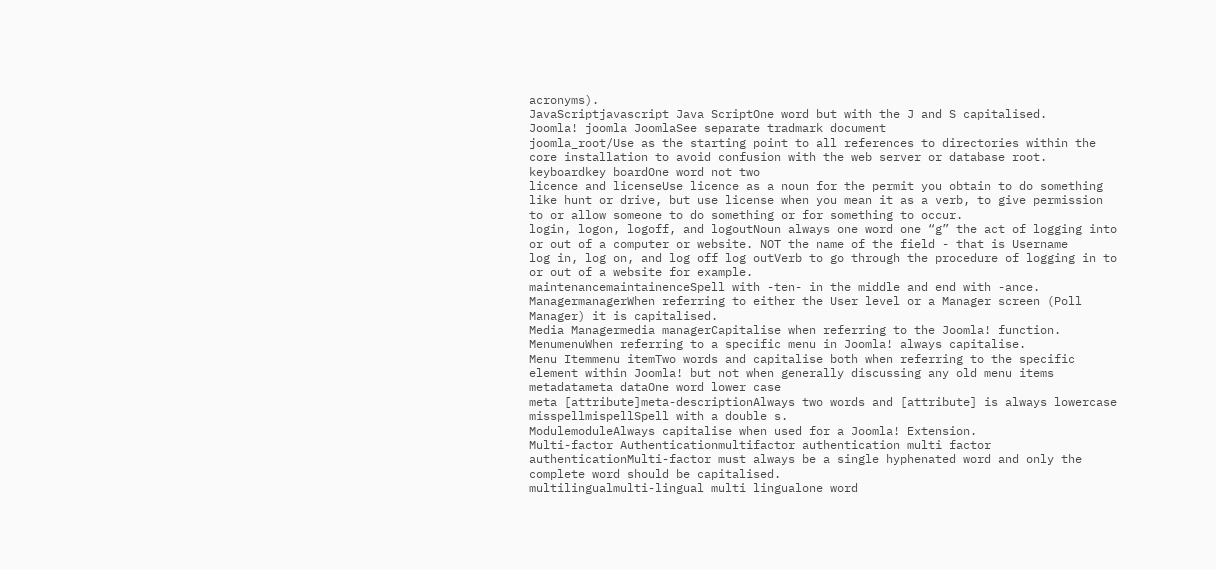acronyms).
JavaScriptjavascript Java ScriptOne word but with the J and S capitalised.
Joomla! joomla JoomlaSee separate tradmark document
joomla_root/Use as the starting point to all references to directories within the core installation to avoid confusion with the web server or database root.
keyboardkey boardOne word not two
licence and licenseUse licence as a noun for the permit you obtain to do something like hunt or drive, but use license when you mean it as a verb, to give permission to or allow someone to do something or for something to occur.
login, logon, logoff, and logoutNoun always one word one “g” the act of logging into or out of a computer or website. NOT the name of the field - that is Username
log in, log on, and log off log outVerb to go through the procedure of logging in to or out of a website for example.
maintenancemaintainenceSpell with -ten- in the middle and end with -ance.
ManagermanagerWhen referring to either the User level or a Manager screen (Poll Manager) it is capitalised.
Media Managermedia managerCapitalise when referring to the Joomla! function.
MenumenuWhen referring to a specific menu in Joomla! always capitalise.
Menu Itemmenu itemTwo words and capitalise both when referring to the specific element within Joomla! but not when generally discussing any old menu items
metadatameta dataOne word lower case
meta [attribute]meta-descriptionAlways two words and [attribute] is always lowercase
misspellmispellSpell with a double s.
ModulemoduleAlways capitalise when used for a Joomla! Extension.
Multi-factor Authenticationmultifactor authentication multi factor authenticationMulti-factor must always be a single hyphenated word and only the complete word should be capitalised.
multilingualmulti-lingual multi lingualone word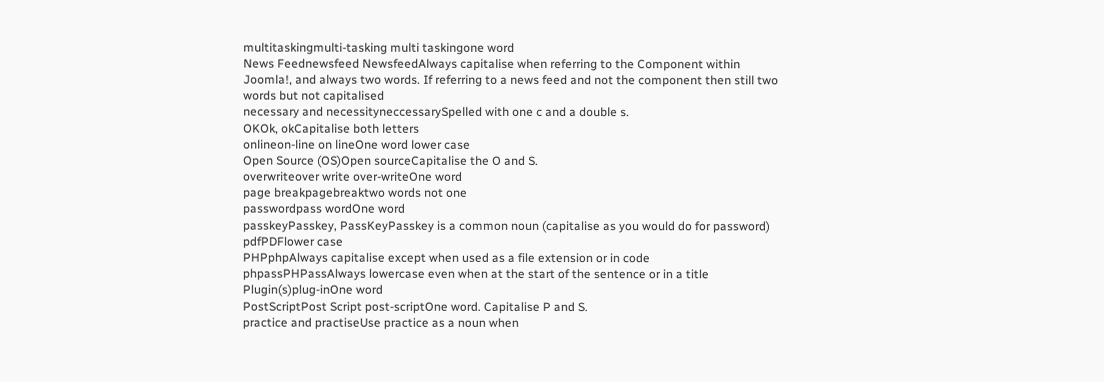multitaskingmulti-tasking multi taskingone word
News Feednewsfeed NewsfeedAlways capitalise when referring to the Component within Joomla!, and always two words. If referring to a news feed and not the component then still two words but not capitalised
necessary and necessityneccessarySpelled with one c and a double s.
OKOk, okCapitalise both letters
onlineon-line on lineOne word lower case
Open Source (OS)Open sourceCapitalise the O and S.
overwriteover write over-writeOne word
page breakpagebreaktwo words not one
passwordpass wordOne word
passkeyPasskey, PassKeyPasskey is a common noun (capitalise as you would do for password)
pdfPDFlower case
PHPphpAlways capitalise except when used as a file extension or in code
phpassPHPassAlways lowercase even when at the start of the sentence or in a title
Plugin(s)plug-inOne word
PostScriptPost Script post-scriptOne word. Capitalise P and S.
practice and practiseUse practice as a noun when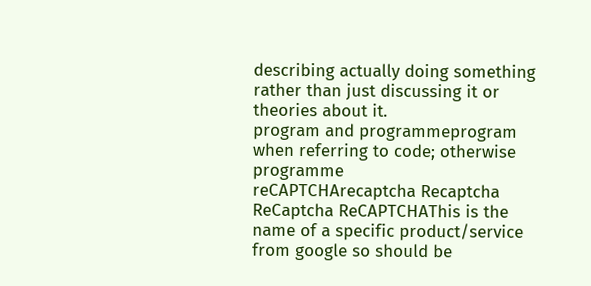describing actually doing something rather than just discussing it or theories about it.
program and programmeprogram when referring to code; otherwise programme
reCAPTCHArecaptcha Recaptcha ReCaptcha ReCAPTCHAThis is the name of a specific product/service from google so should be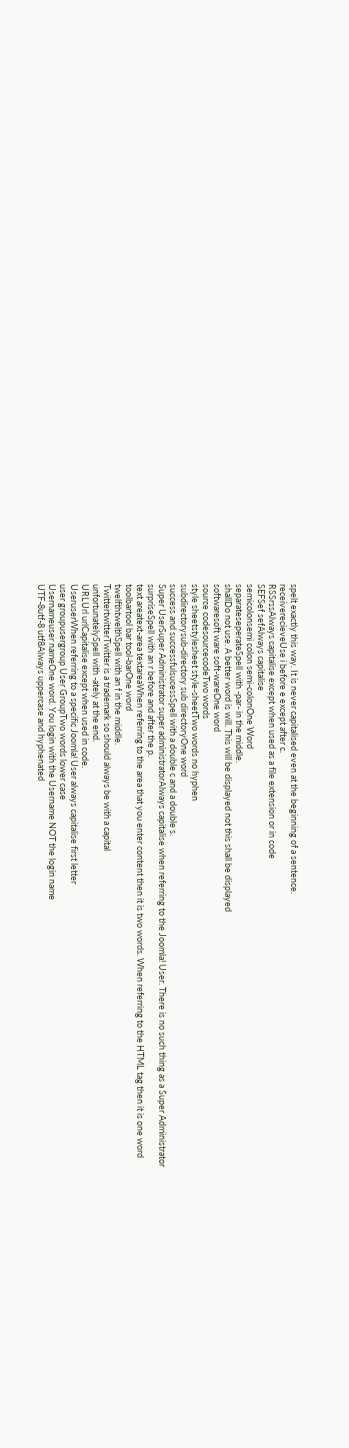spelt exactly this way. It is never capitalised even at the beginning of a sentence.
receiverecieveUse i before e except after c.
RSSrssAlways capitalise except when used as a file extension or in code
SEFSef sefAlways capitalise
semicolonsemi colon semi-colonOne Word
separateseperateSpell with -par- in the middle.
shallDo not use. A better word is will. This will be displayed not this shall be displayed
softwaresoft ware soft-wareOne word
source codesourcecodeTwo words
style sheetstylesheet style-sheetTwo words no hyphen
subdirectorysub-directory sub directoryOne word
success and successfulsucessSpell with a double c and a double s.
Super UserSuper Administrator super administratorAlways capitalise when referring to the Joomla! User. There is no such thing as a Super Administrator
surpriseSpell with an r before and after the p.
text areatext-area textareaWhen referring to the area that you enter content then it is two words. When referring to the HTML tag then it is one word
toolbartool bar tool-barOne word
twelfthtwelthSpell with an f in the middle.
TwittertwitterTwitter is a trademark so should always be with a capital
unfortunatelySpell with -ately at the end.
URLUrl urlCapitalise except when used in code.
UseruserWhen referring to a specific Joomla! User always capitalise first letter
user groupusergroup User GroupTwo words lower case
Usernameuser nameOne word. You login with the Username NOT the login name
UTF-8utf-8 utf8Always uppercase and hyphenated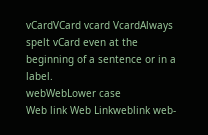vCardVCard vcard VcardAlways spelt vCard even at the beginning of a sentence or in a label.
webWebLower case
Web link Web Linkweblink web-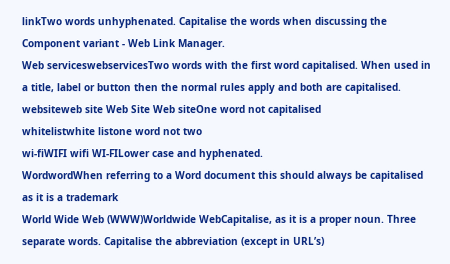linkTwo words unhyphenated. Capitalise the words when discussing the Component variant - Web Link Manager.
Web serviceswebservicesTwo words with the first word capitalised. When used in a title, label or button then the normal rules apply and both are capitalised.
websiteweb site Web Site Web siteOne word not capitalised
whitelistwhite listone word not two
wi-fiWIFI wifi WI-FILower case and hyphenated.
WordwordWhen referring to a Word document this should always be capitalised as it is a trademark
World Wide Web (WWW)Worldwide WebCapitalise, as it is a proper noun. Three separate words. Capitalise the abbreviation (except in URL’s)